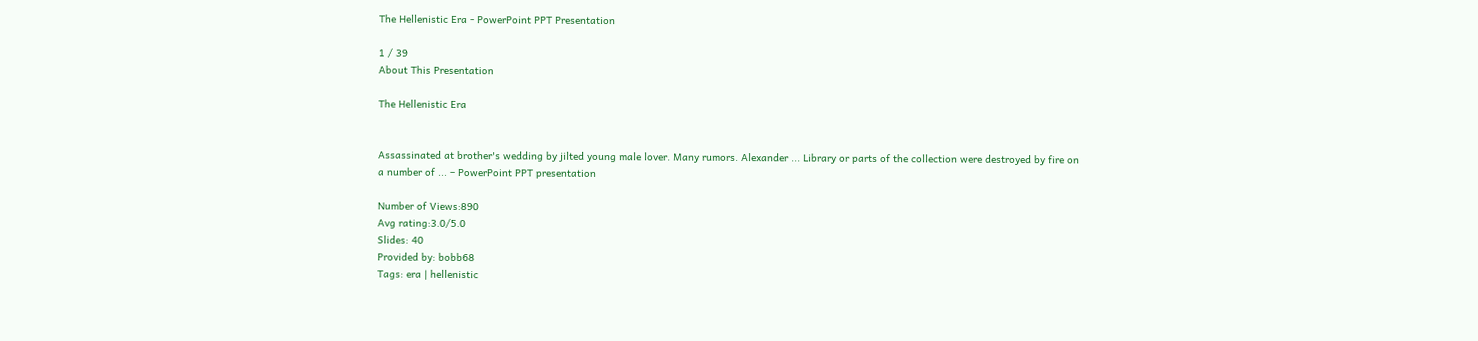The Hellenistic Era - PowerPoint PPT Presentation

1 / 39
About This Presentation

The Hellenistic Era


Assassinated at brother's wedding by jilted young male lover. Many rumors. Alexander ... Library or parts of the collection were destroyed by fire on a number of ... – PowerPoint PPT presentation

Number of Views:890
Avg rating:3.0/5.0
Slides: 40
Provided by: bobb68
Tags: era | hellenistic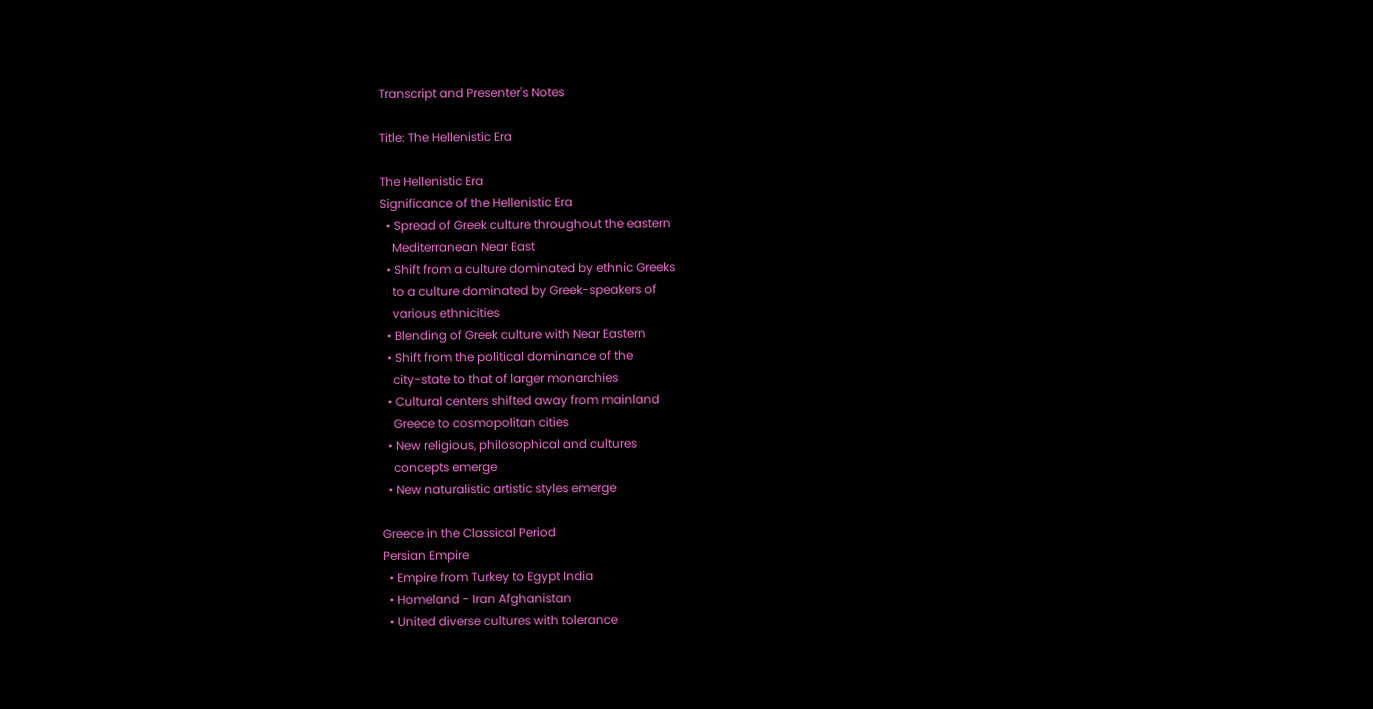Transcript and Presenter's Notes

Title: The Hellenistic Era

The Hellenistic Era
Significance of the Hellenistic Era
  • Spread of Greek culture throughout the eastern
    Mediterranean Near East
  • Shift from a culture dominated by ethnic Greeks
    to a culture dominated by Greek-speakers of
    various ethnicities
  • Blending of Greek culture with Near Eastern
  • Shift from the political dominance of the
    city-state to that of larger monarchies
  • Cultural centers shifted away from mainland
    Greece to cosmopolitan cities
  • New religious, philosophical and cultures
    concepts emerge
  • New naturalistic artistic styles emerge

Greece in the Classical Period
Persian Empire
  • Empire from Turkey to Egypt India
  • Homeland - Iran Afghanistan
  • United diverse cultures with tolerance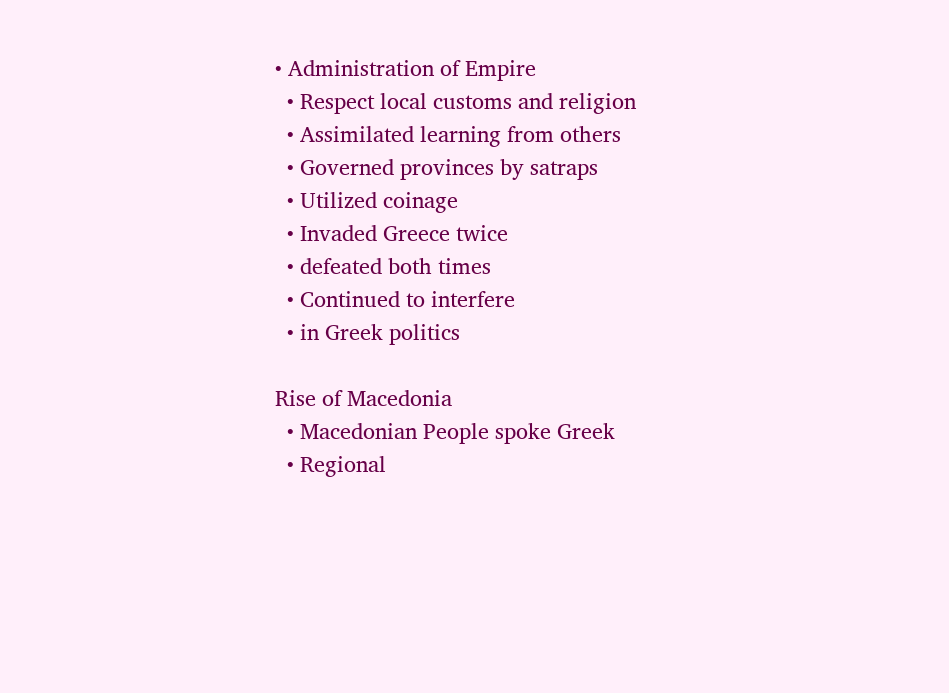• Administration of Empire
  • Respect local customs and religion
  • Assimilated learning from others
  • Governed provinces by satraps
  • Utilized coinage
  • Invaded Greece twice
  • defeated both times
  • Continued to interfere
  • in Greek politics

Rise of Macedonia
  • Macedonian People spoke Greek
  • Regional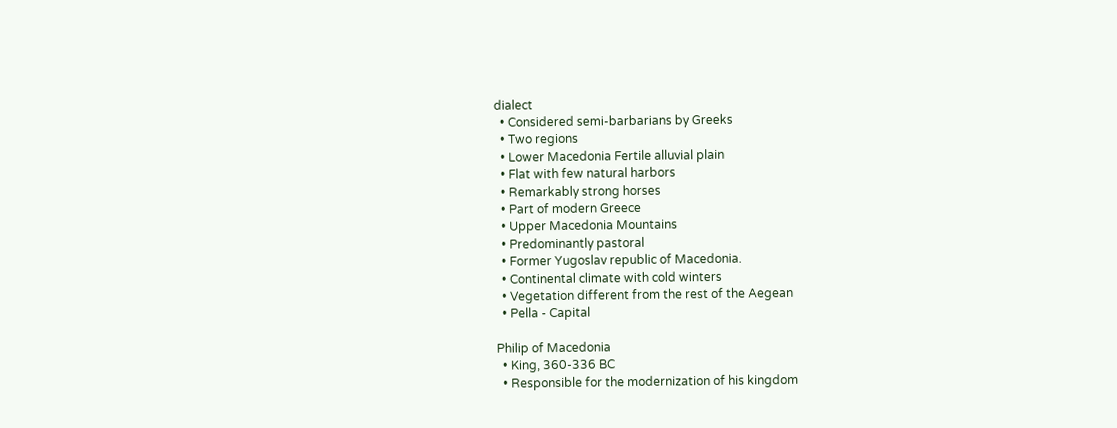dialect
  • Considered semi-barbarians by Greeks
  • Two regions
  • Lower Macedonia Fertile alluvial plain
  • Flat with few natural harbors
  • Remarkably strong horses
  • Part of modern Greece
  • Upper Macedonia Mountains
  • Predominantly pastoral
  • Former Yugoslav republic of Macedonia.
  • Continental climate with cold winters
  • Vegetation different from the rest of the Aegean
  • Pella - Capital

Philip of Macedonia
  • King, 360-336 BC
  • Responsible for the modernization of his kingdom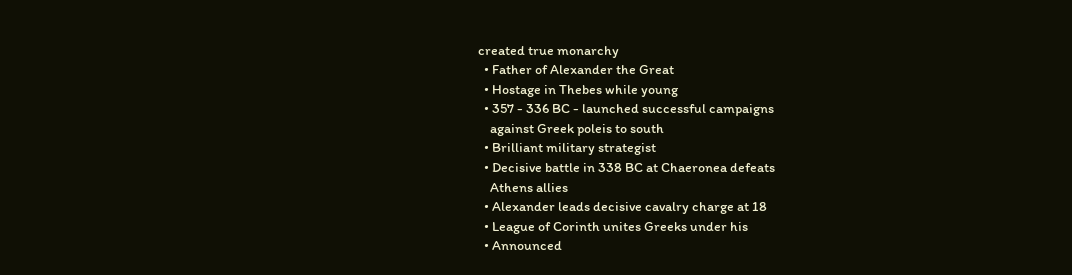created true monarchy
  • Father of Alexander the Great
  • Hostage in Thebes while young
  • 357 - 336 BC - launched successful campaigns
    against Greek poleis to south
  • Brilliant military strategist
  • Decisive battle in 338 BC at Chaeronea defeats
    Athens allies
  • Alexander leads decisive cavalry charge at 18
  • League of Corinth unites Greeks under his
  • Announced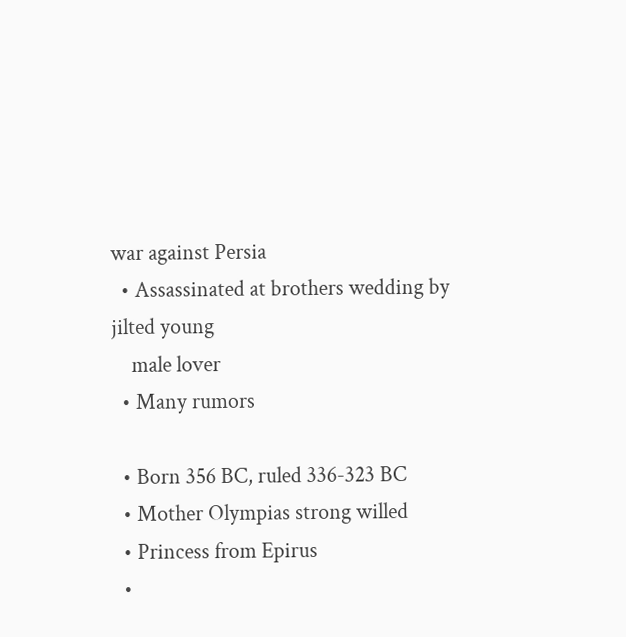war against Persia
  • Assassinated at brothers wedding by jilted young
    male lover
  • Many rumors

  • Born 356 BC, ruled 336-323 BC
  • Mother Olympias strong willed
  • Princess from Epirus
  •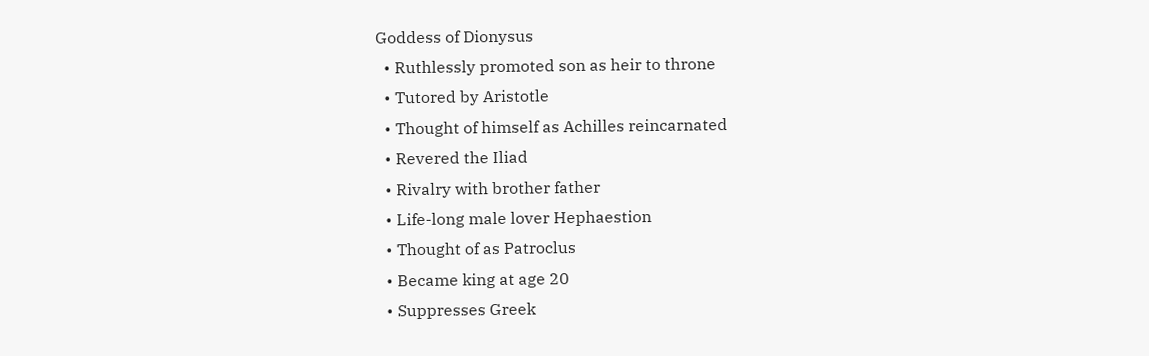Goddess of Dionysus
  • Ruthlessly promoted son as heir to throne
  • Tutored by Aristotle
  • Thought of himself as Achilles reincarnated
  • Revered the Iliad
  • Rivalry with brother father
  • Life-long male lover Hephaestion
  • Thought of as Patroclus
  • Became king at age 20
  • Suppresses Greek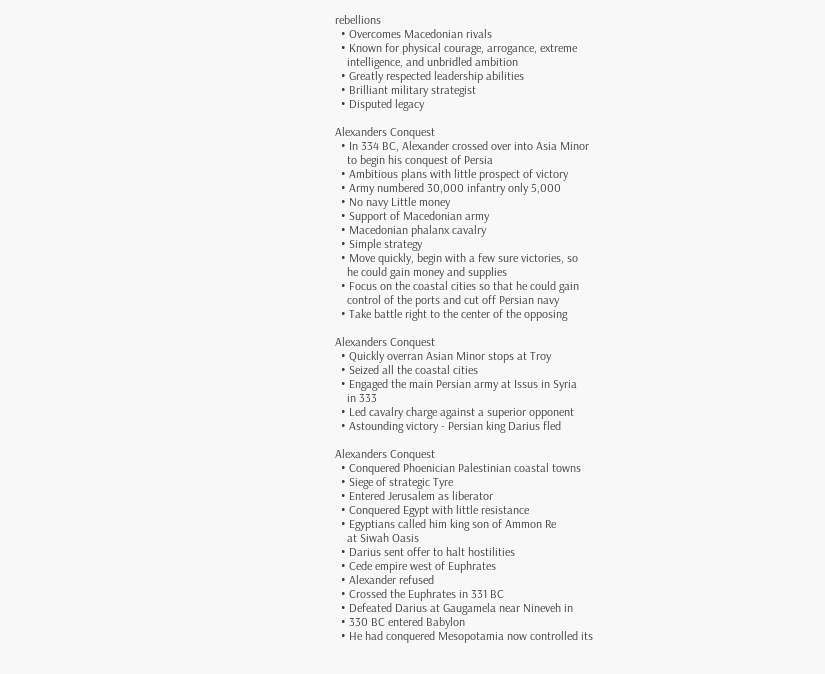rebellions
  • Overcomes Macedonian rivals
  • Known for physical courage, arrogance, extreme
    intelligence, and unbridled ambition
  • Greatly respected leadership abilities
  • Brilliant military strategist
  • Disputed legacy

Alexanders Conquest
  • In 334 BC, Alexander crossed over into Asia Minor
    to begin his conquest of Persia
  • Ambitious plans with little prospect of victory
  • Army numbered 30,000 infantry only 5,000
  • No navy Little money
  • Support of Macedonian army
  • Macedonian phalanx cavalry
  • Simple strategy
  • Move quickly, begin with a few sure victories, so
    he could gain money and supplies
  • Focus on the coastal cities so that he could gain
    control of the ports and cut off Persian navy
  • Take battle right to the center of the opposing

Alexanders Conquest
  • Quickly overran Asian Minor stops at Troy
  • Seized all the coastal cities
  • Engaged the main Persian army at Issus in Syria
    in 333
  • Led cavalry charge against a superior opponent
  • Astounding victory - Persian king Darius fled

Alexanders Conquest
  • Conquered Phoenician Palestinian coastal towns
  • Siege of strategic Tyre
  • Entered Jerusalem as liberator
  • Conquered Egypt with little resistance
  • Egyptians called him king son of Ammon Re
    at Siwah Oasis
  • Darius sent offer to halt hostilities
  • Cede empire west of Euphrates
  • Alexander refused
  • Crossed the Euphrates in 331 BC
  • Defeated Darius at Gaugamela near Nineveh in
  • 330 BC entered Babylon
  • He had conquered Mesopotamia now controlled its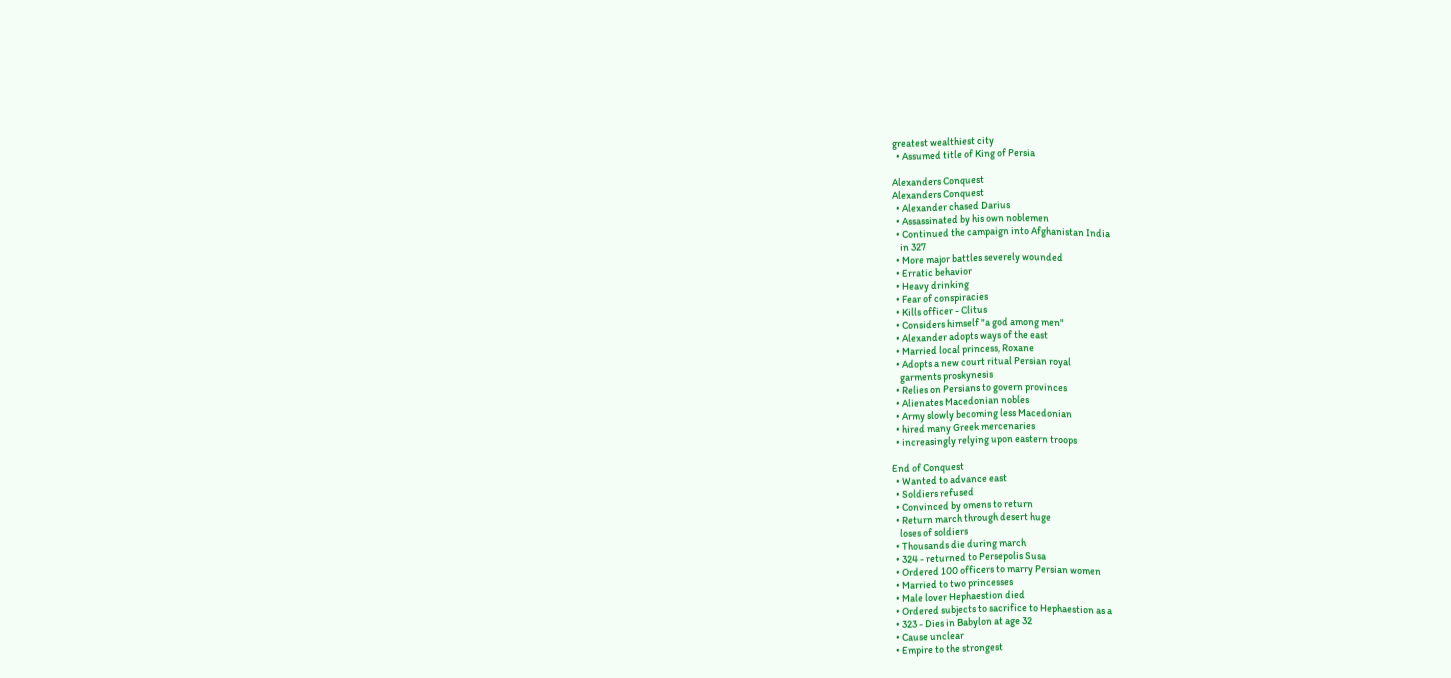greatest wealthiest city
  • Assumed title of King of Persia

Alexanders Conquest
Alexanders Conquest
  • Alexander chased Darius
  • Assassinated by his own noblemen
  • Continued the campaign into Afghanistan India
    in 327
  • More major battles severely wounded
  • Erratic behavior
  • Heavy drinking
  • Fear of conspiracies
  • Kills officer - Clitus
  • Considers himself "a god among men"
  • Alexander adopts ways of the east
  • Married local princess, Roxane
  • Adopts a new court ritual Persian royal
    garments proskynesis
  • Relies on Persians to govern provinces
  • Alienates Macedonian nobles
  • Army slowly becoming less Macedonian
  • hired many Greek mercenaries
  • increasingly relying upon eastern troops

End of Conquest
  • Wanted to advance east
  • Soldiers refused
  • Convinced by omens to return
  • Return march through desert huge
    loses of soldiers
  • Thousands die during march
  • 324 - returned to Persepolis Susa
  • Ordered 100 officers to marry Persian women
  • Married to two princesses
  • Male lover Hephaestion died
  • Ordered subjects to sacrifice to Hephaestion as a
  • 323 - Dies in Babylon at age 32
  • Cause unclear
  • Empire to the strongest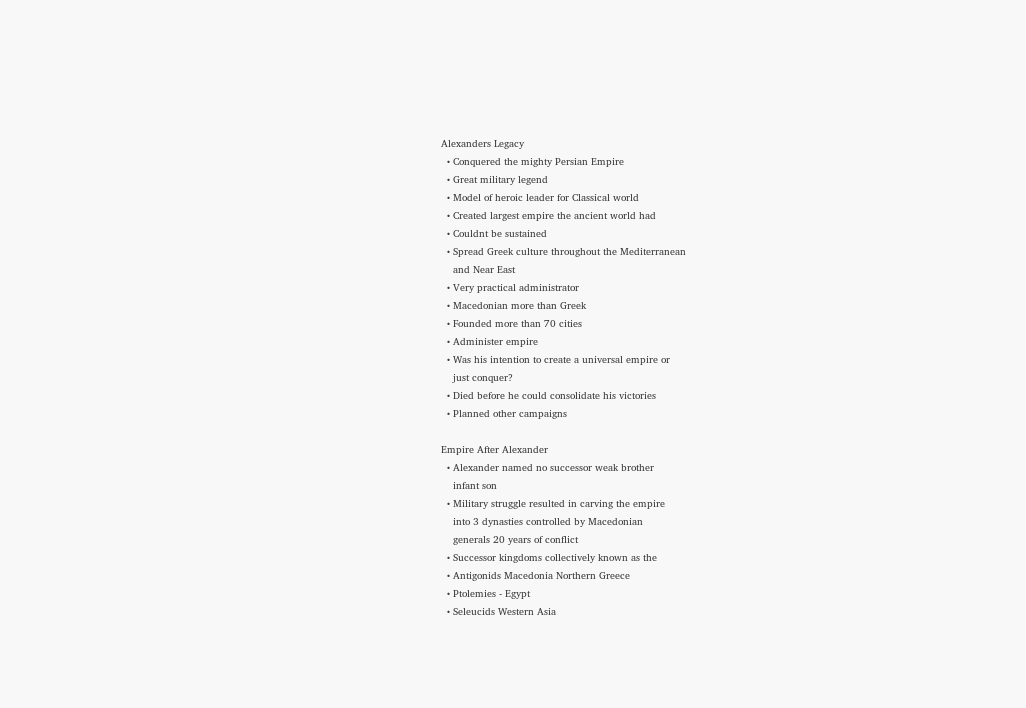Alexanders Legacy
  • Conquered the mighty Persian Empire
  • Great military legend
  • Model of heroic leader for Classical world
  • Created largest empire the ancient world had
  • Couldnt be sustained
  • Spread Greek culture throughout the Mediterranean
    and Near East
  • Very practical administrator
  • Macedonian more than Greek
  • Founded more than 70 cities
  • Administer empire
  • Was his intention to create a universal empire or
    just conquer?
  • Died before he could consolidate his victories
  • Planned other campaigns

Empire After Alexander
  • Alexander named no successor weak brother
    infant son
  • Military struggle resulted in carving the empire
    into 3 dynasties controlled by Macedonian
    generals 20 years of conflict
  • Successor kingdoms collectively known as the
  • Antigonids Macedonia Northern Greece
  • Ptolemies - Egypt
  • Seleucids Western Asia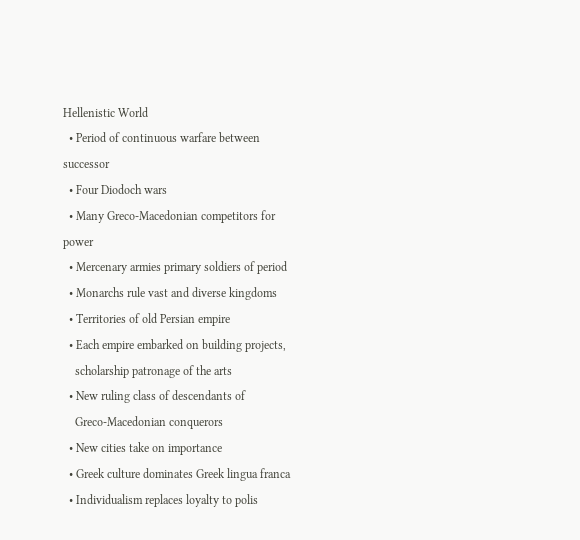Hellenistic World
  • Period of continuous warfare between successor
  • Four Diodoch wars
  • Many Greco-Macedonian competitors for power
  • Mercenary armies primary soldiers of period
  • Monarchs rule vast and diverse kingdoms
  • Territories of old Persian empire
  • Each empire embarked on building projects,
    scholarship patronage of the arts
  • New ruling class of descendants of
    Greco-Macedonian conquerors
  • New cities take on importance
  • Greek culture dominates Greek lingua franca
  • Individualism replaces loyalty to polis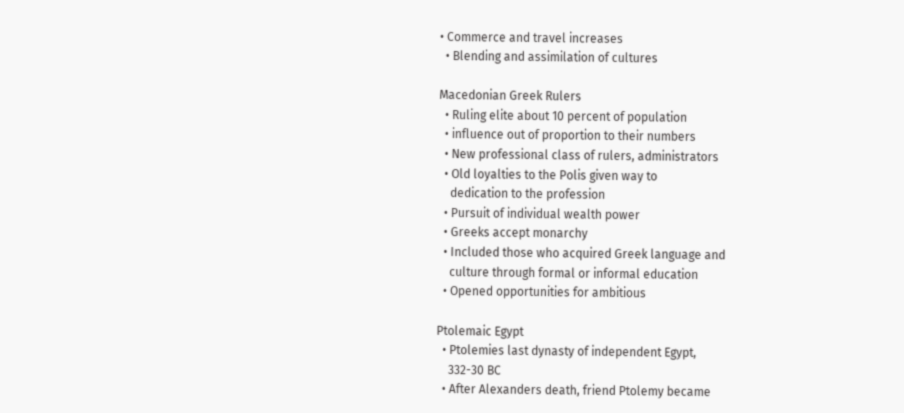• Commerce and travel increases
  • Blending and assimilation of cultures

Macedonian Greek Rulers
  • Ruling elite about 10 percent of population
  • influence out of proportion to their numbers
  • New professional class of rulers, administrators
  • Old loyalties to the Polis given way to
    dedication to the profession
  • Pursuit of individual wealth power
  • Greeks accept monarchy
  • Included those who acquired Greek language and
    culture through formal or informal education
  • Opened opportunities for ambitious

Ptolemaic Egypt
  • Ptolemies last dynasty of independent Egypt,
    332-30 BC
  • After Alexanders death, friend Ptolemy became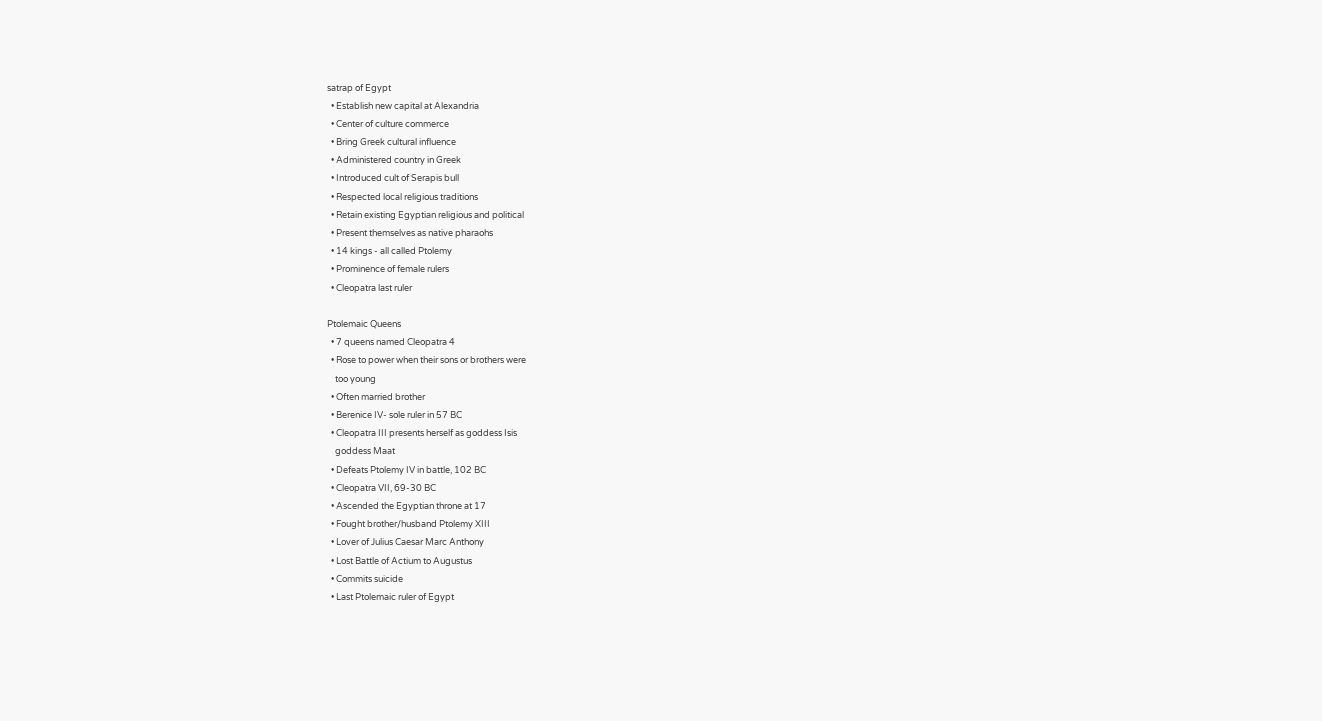satrap of Egypt
  • Establish new capital at Alexandria
  • Center of culture commerce
  • Bring Greek cultural influence
  • Administered country in Greek
  • Introduced cult of Serapis bull
  • Respected local religious traditions
  • Retain existing Egyptian religious and political
  • Present themselves as native pharaohs
  • 14 kings - all called Ptolemy
  • Prominence of female rulers
  • Cleopatra last ruler

Ptolemaic Queens
  • 7 queens named Cleopatra 4
  • Rose to power when their sons or brothers were
    too young
  • Often married brother
  • Berenice IV- sole ruler in 57 BC
  • Cleopatra III presents herself as goddess Isis
    goddess Maat
  • Defeats Ptolemy IV in battle, 102 BC
  • Cleopatra VII, 69-30 BC
  • Ascended the Egyptian throne at 17
  • Fought brother/husband Ptolemy XIII
  • Lover of Julius Caesar Marc Anthony
  • Lost Battle of Actium to Augustus
  • Commits suicide
  • Last Ptolemaic ruler of Egypt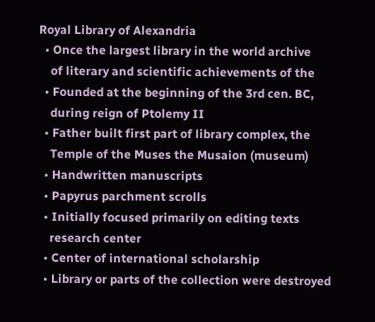Royal Library of Alexandria
  • Once the largest library in the world archive
    of literary and scientific achievements of the
  • Founded at the beginning of the 3rd cen. BC,
    during reign of Ptolemy II
  • Father built first part of library complex, the
    Temple of the Muses the Musaion (museum)
  • Handwritten manuscripts
  • Papyrus parchment scrolls
  • Initially focused primarily on editing texts
    research center
  • Center of international scholarship
  • Library or parts of the collection were destroyed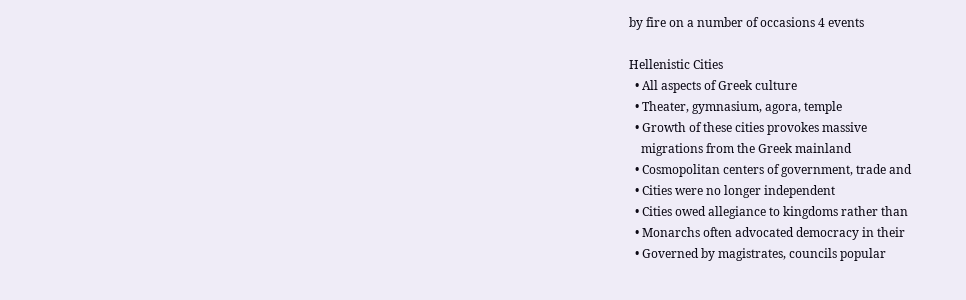by fire on a number of occasions 4 events

Hellenistic Cities
  • All aspects of Greek culture
  • Theater, gymnasium, agora, temple
  • Growth of these cities provokes massive
    migrations from the Greek mainland
  • Cosmopolitan centers of government, trade and
  • Cities were no longer independent
  • Cities owed allegiance to kingdoms rather than
  • Monarchs often advocated democracy in their
  • Governed by magistrates, councils popular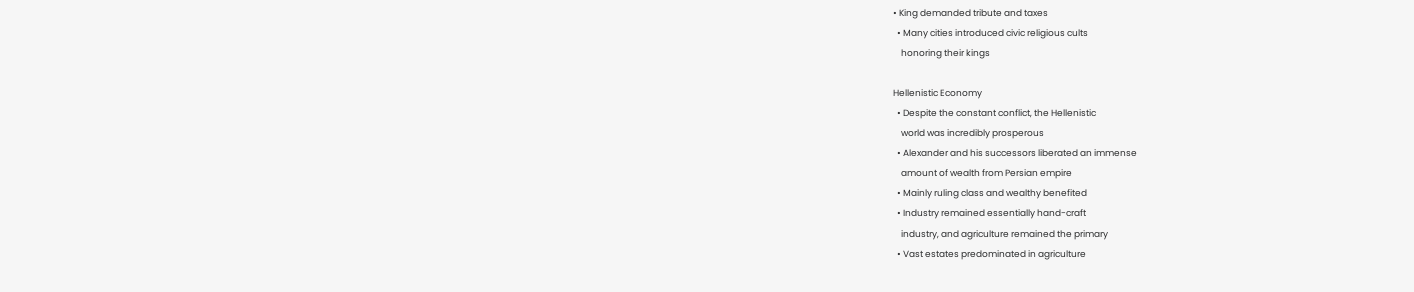• King demanded tribute and taxes
  • Many cities introduced civic religious cults
    honoring their kings

Hellenistic Economy
  • Despite the constant conflict, the Hellenistic
    world was incredibly prosperous
  • Alexander and his successors liberated an immense
    amount of wealth from Persian empire
  • Mainly ruling class and wealthy benefited
  • Industry remained essentially hand-craft
    industry, and agriculture remained the primary
  • Vast estates predominated in agriculture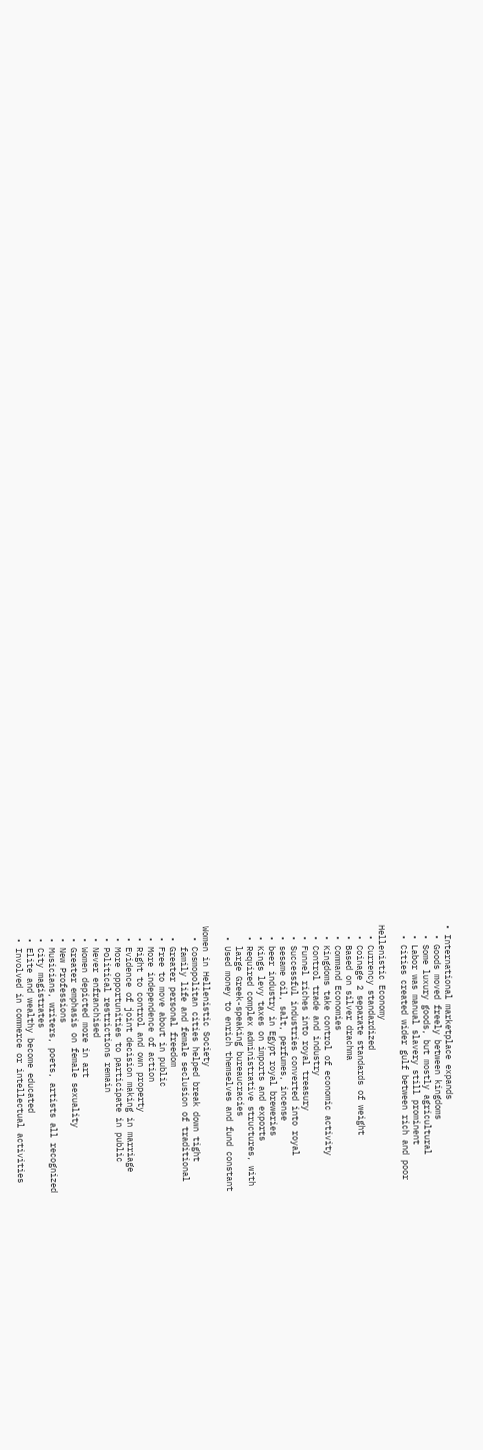• International marketplace expands
  • Goods moved freely between kingdoms
  • Some luxury goods, but mostly agricultural
  • Labor was manual slavery still prominent
  • Cities created wider gulf between rich and poor

Hellenistic Economy
  • Currency standardized
  • Coinage 2 separate standards of weight
  • Based on silver drachma
  • Command Economies
  • Kingdoms take control of economic activity
  • Control trade and industry
  • Funnel riches into royal treasury
  • Successful industries converted into royal
  • sesame oil, salt, perfumes, incense
  • beer industry in Egypt royal breweries
  • Kings levy taxes on imports and exports
  • Required complex administrative structures, with
    large Greek-speaking bureaucracies
  • Used money to enrich themselves and fund constant

Women in Hellenistic Society
  • Cosmopolitan cities helped break down tight
    family life and female seclusion of traditional
  • Greater personal freedom
  • Free to move about in public
  • More independence of action
  • Right to control and own property
  • Evidence of joint decision making in marriage
  • More opportunities to participate in public
  • Political restrictions remain
  • Never enfranchised
  • Women depicted more in art
  • Greater emphasis on female sexuality
  • New Professions
  • Musicians, writers, poets, artists all recognized
  • City magistrates
  • Elite and wealthy become educated
  • Involved in commerce or intellectual activities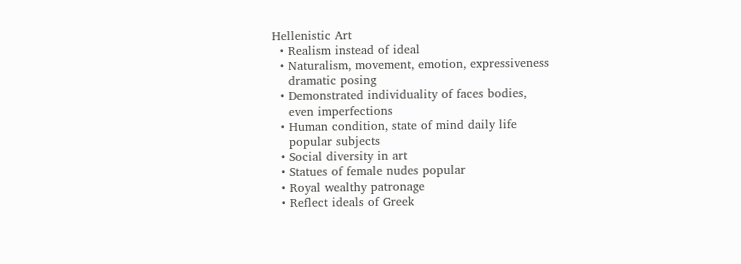Hellenistic Art
  • Realism instead of ideal
  • Naturalism, movement, emotion, expressiveness
    dramatic posing
  • Demonstrated individuality of faces bodies,
    even imperfections
  • Human condition, state of mind daily life
    popular subjects
  • Social diversity in art
  • Statues of female nudes popular
  • Royal wealthy patronage
  • Reflect ideals of Greek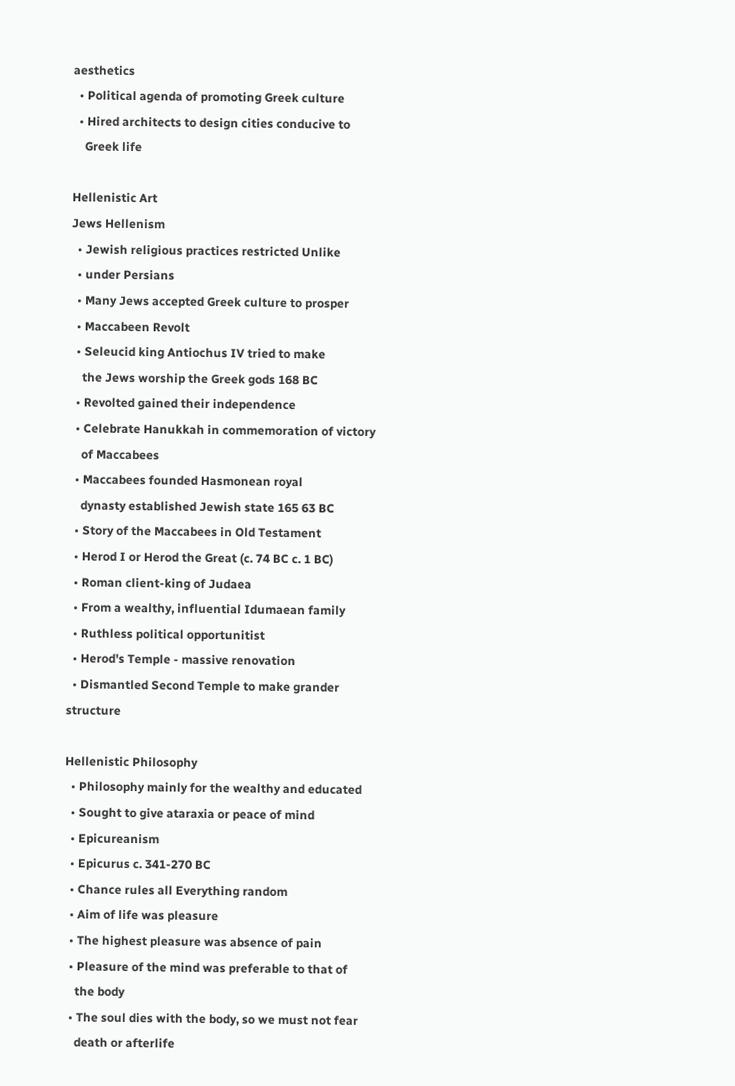aesthetics
  • Political agenda of promoting Greek culture
  • Hired architects to design cities conducive to
    Greek life

Hellenistic Art
Jews Hellenism
  • Jewish religious practices restricted Unlike
  • under Persians
  • Many Jews accepted Greek culture to prosper
  • Maccabeen Revolt
  • Seleucid king Antiochus IV tried to make
    the Jews worship the Greek gods 168 BC
  • Revolted gained their independence
  • Celebrate Hanukkah in commemoration of victory
    of Maccabees
  • Maccabees founded Hasmonean royal
    dynasty established Jewish state 165 63 BC
  • Story of the Maccabees in Old Testament
  • Herod I or Herod the Great (c. 74 BC c. 1 BC)
  • Roman client-king of Judaea
  • From a wealthy, influential Idumaean family
  • Ruthless political opportunitist
  • Herod's Temple - massive renovation
  • Dismantled Second Temple to make grander structure

Hellenistic Philosophy
  • Philosophy mainly for the wealthy and educated
  • Sought to give ataraxia or peace of mind
  • Epicureanism
  • Epicurus c. 341-270 BC
  • Chance rules all Everything random
  • Aim of life was pleasure
  • The highest pleasure was absence of pain
  • Pleasure of the mind was preferable to that of
    the body
  • The soul dies with the body, so we must not fear
    death or afterlife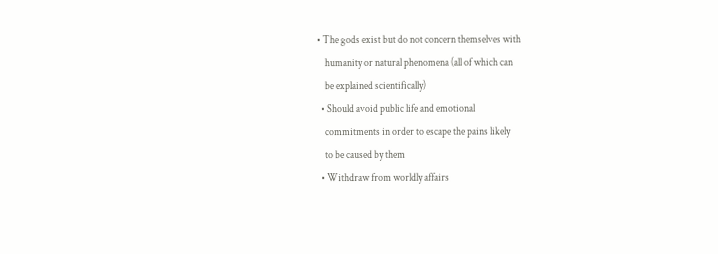• The gods exist but do not concern themselves with
    humanity or natural phenomena (all of which can
    be explained scientifically)
  • Should avoid public life and emotional
    commitments in order to escape the pains likely
    to be caused by them
  • Withdraw from worldly affairs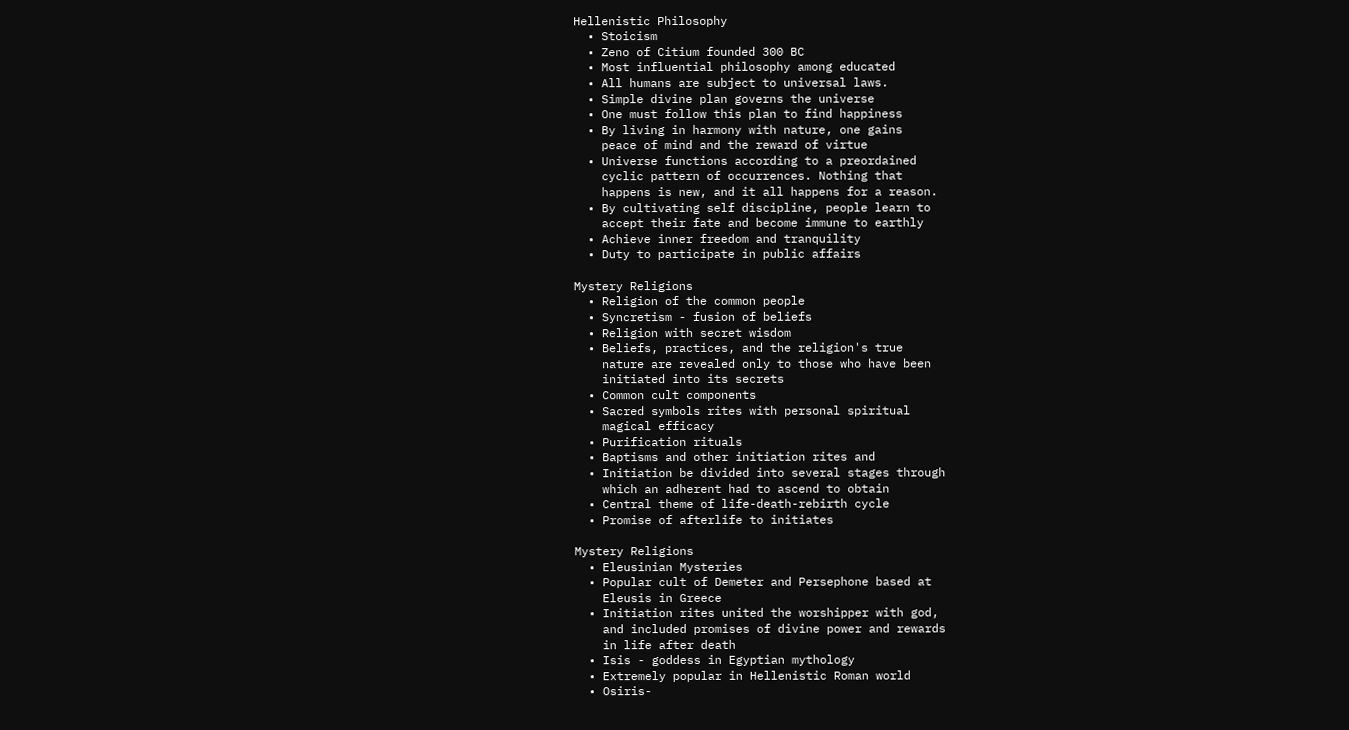Hellenistic Philosophy
  • Stoicism
  • Zeno of Citium founded 300 BC
  • Most influential philosophy among educated
  • All humans are subject to universal laws.
  • Simple divine plan governs the universe
  • One must follow this plan to find happiness
  • By living in harmony with nature, one gains
    peace of mind and the reward of virtue
  • Universe functions according to a preordained
    cyclic pattern of occurrences. Nothing that
    happens is new, and it all happens for a reason.
  • By cultivating self discipline, people learn to
    accept their fate and become immune to earthly
  • Achieve inner freedom and tranquility
  • Duty to participate in public affairs

Mystery Religions
  • Religion of the common people
  • Syncretism - fusion of beliefs
  • Religion with secret wisdom
  • Beliefs, practices, and the religion's true
    nature are revealed only to those who have been
    initiated into its secrets
  • Common cult components
  • Sacred symbols rites with personal spiritual
    magical efficacy
  • Purification rituals
  • Baptisms and other initiation rites and
  • Initiation be divided into several stages through
    which an adherent had to ascend to obtain
  • Central theme of life-death-rebirth cycle
  • Promise of afterlife to initiates

Mystery Religions
  • Eleusinian Mysteries
  • Popular cult of Demeter and Persephone based at
    Eleusis in Greece
  • Initiation rites united the worshipper with god,
    and included promises of divine power and rewards
    in life after death
  • Isis - goddess in Egyptian mythology
  • Extremely popular in Hellenistic Roman world
  • Osiris-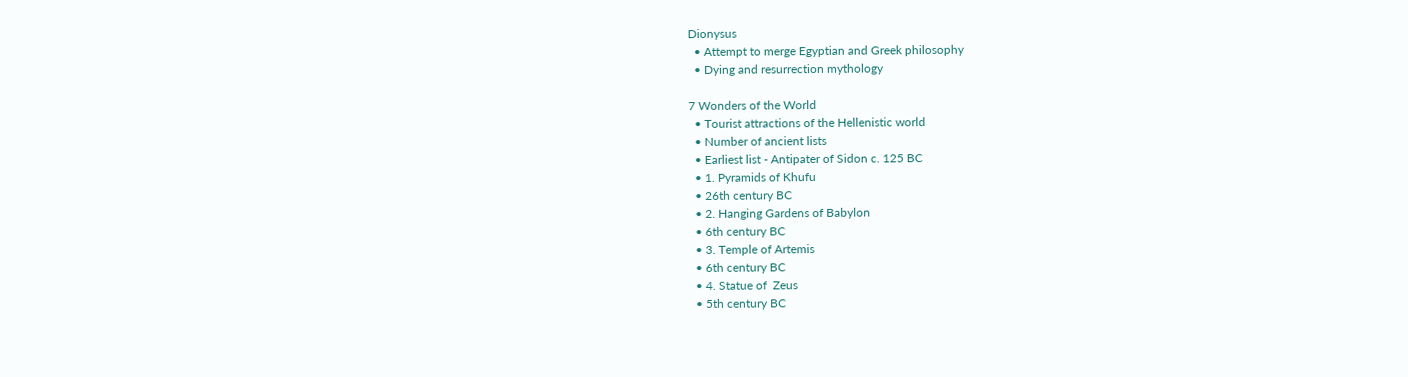Dionysus
  • Attempt to merge Egyptian and Greek philosophy
  • Dying and resurrection mythology

7 Wonders of the World
  • Tourist attractions of the Hellenistic world
  • Number of ancient lists
  • Earliest list - Antipater of Sidon c. 125 BC
  • 1. Pyramids of Khufu
  • 26th century BC
  • 2. Hanging Gardens of Babylon
  • 6th century BC
  • 3. Temple of Artemis
  • 6th century BC
  • 4. Statue of  Zeus
  • 5th century BC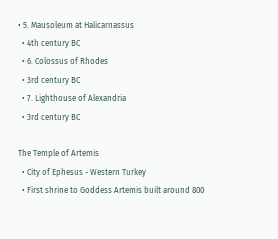• 5. Mausoleum at Halicarnassus
  • 4th century BC
  • 6. Colossus of Rhodes
  • 3rd century BC
  • 7. Lighthouse of Alexandria
  • 3rd century BC

The Temple of Artemis
  • City of Ephesus - Western Turkey
  • First shrine to Goddess Artemis built around 800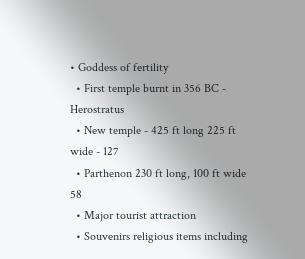• Goddess of fertility
  • First temple burnt in 356 BC - Herostratus
  • New temple - 425 ft long 225 ft wide - 127
  • Parthenon 230 ft long, 100 ft wide 58
  • Major tourist attraction
  • Souvenirs religious items including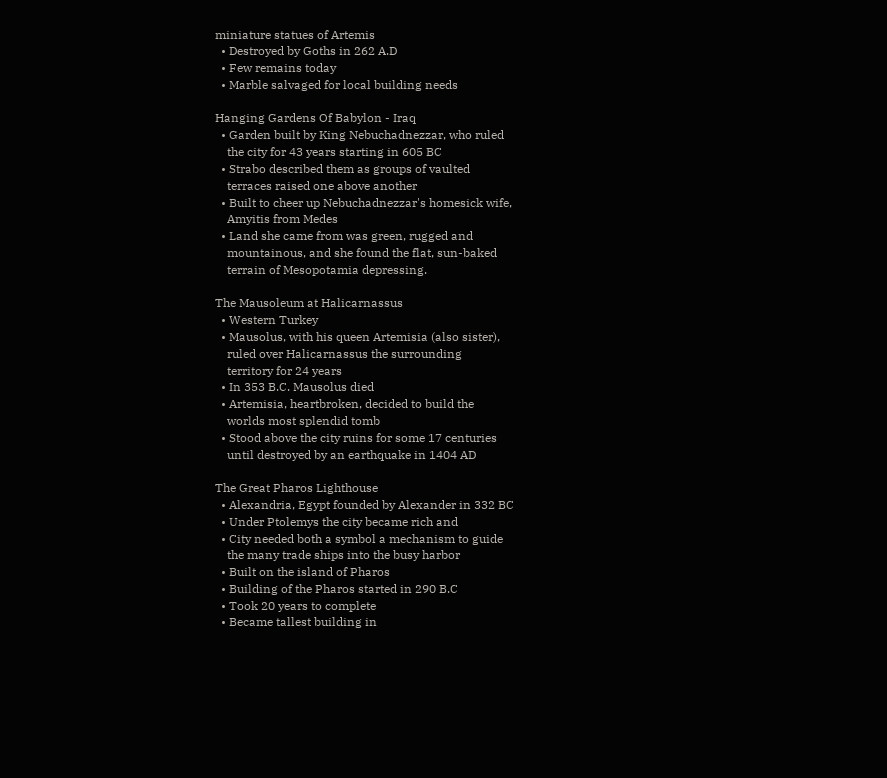miniature statues of Artemis
  • Destroyed by Goths in 262 A.D
  • Few remains today
  • Marble salvaged for local building needs

Hanging Gardens Of Babylon - Iraq
  • Garden built by King Nebuchadnezzar, who ruled
    the city for 43 years starting in 605 BC
  • Strabo described them as groups of vaulted
    terraces raised one above another
  • Built to cheer up Nebuchadnezzar's homesick wife,
    Amyitis from Medes
  • Land she came from was green, rugged and
    mountainous, and she found the flat, sun-baked
    terrain of Mesopotamia depressing.

The Mausoleum at Halicarnassus
  • Western Turkey
  • Mausolus, with his queen Artemisia (also sister),
    ruled over Halicarnassus the surrounding
    territory for 24 years
  • In 353 B.C. Mausolus died
  • Artemisia, heartbroken, decided to build the
    worlds most splendid tomb
  • Stood above the city ruins for some 17 centuries
    until destroyed by an earthquake in 1404 AD

The Great Pharos Lighthouse
  • Alexandria, Egypt founded by Alexander in 332 BC
  • Under Ptolemys the city became rich and
  • City needed both a symbol a mechanism to guide
    the many trade ships into the busy harbor
  • Built on the island of Pharos
  • Building of the Pharos started in 290 B.C
  • Took 20 years to complete
  • Became tallest building in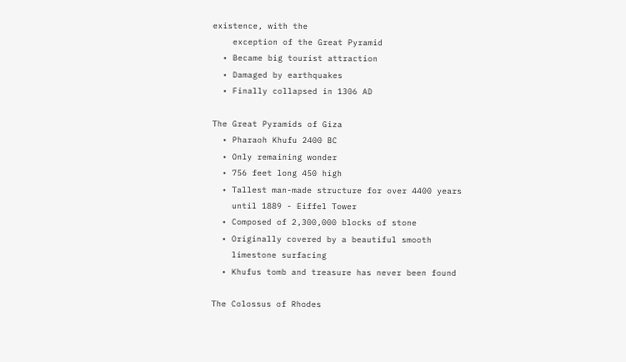existence, with the
    exception of the Great Pyramid
  • Became big tourist attraction
  • Damaged by earthquakes
  • Finally collapsed in 1306 AD

The Great Pyramids of Giza
  • Pharaoh Khufu 2400 BC
  • Only remaining wonder
  • 756 feet long 450 high
  • Tallest man-made structure for over 4400 years
    until 1889 - Eiffel Tower
  • Composed of 2,300,000 blocks of stone
  • Originally covered by a beautiful smooth
    limestone surfacing
  • Khufus tomb and treasure has never been found

The Colossus of Rhodes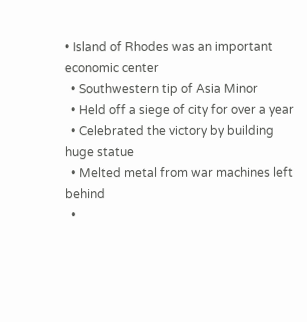• Island of Rhodes was an important economic center
  • Southwestern tip of Asia Minor
  • Held off a siege of city for over a year
  • Celebrated the victory by building huge statue
  • Melted metal from war machines left behind
  •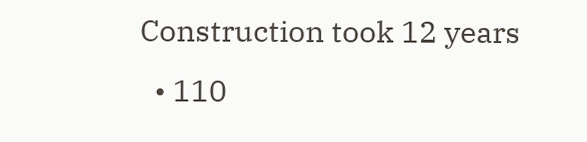Construction took 12 years
  • 110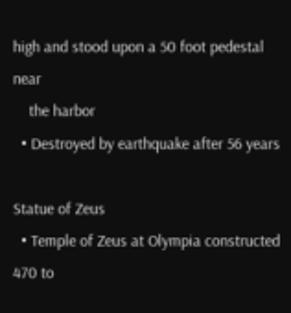high and stood upon a 50 foot pedestal near
    the harbor
  • Destroyed by earthquake after 56 years

Statue of Zeus
  • Temple of Zeus at Olympia constructed 470 to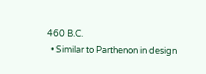460 B.C.
  • Similar to Parthenon in design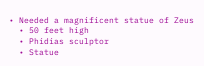• Needed a magnificent statue of Zeus
  • 50 feet high
  • Phidias sculptor
  • Statue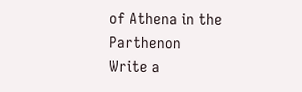of Athena in the Parthenon
Write a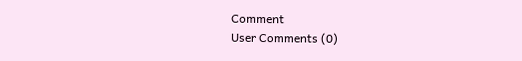Comment
User Comments (0)